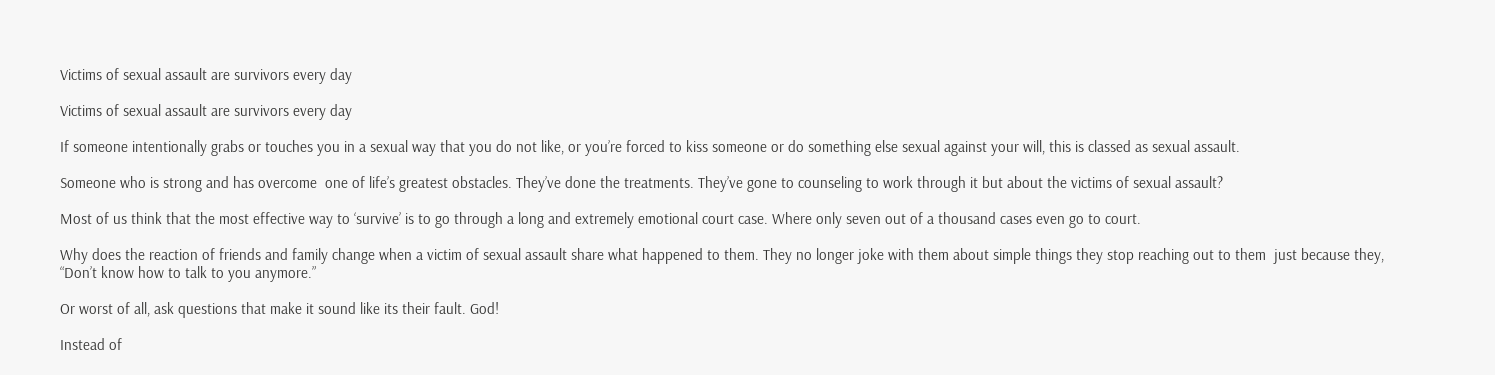Victims of sexual assault are survivors every day

Victims of sexual assault are survivors every day

If someone intentionally grabs or touches you in a sexual way that you do not like, or you’re forced to kiss someone or do something else sexual against your will, this is classed as sexual assault.

Someone who is strong and has overcome  one of life’s greatest obstacles. They’ve done the treatments. They’ve gone to counseling to work through it but about the victims of sexual assault?

Most of us think that the most effective way to ‘survive’ is to go through a long and extremely emotional court case. Where only seven out of a thousand cases even go to court.

Why does the reaction of friends and family change when a victim of sexual assault share what happened to them. They no longer joke with them about simple things they stop reaching out to them  just because they, “Don’t know how to talk to you anymore.”

Or worst of all, ask questions that make it sound like its their fault. God!

Instead of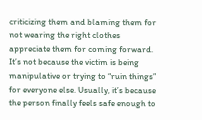criticizing them and blaming them for not wearing the right clothes appreciate them for coming forward. It’s not because the victim is being manipulative or trying to “ruin things” for everyone else. Usually, it’s because the person finally feels safe enough to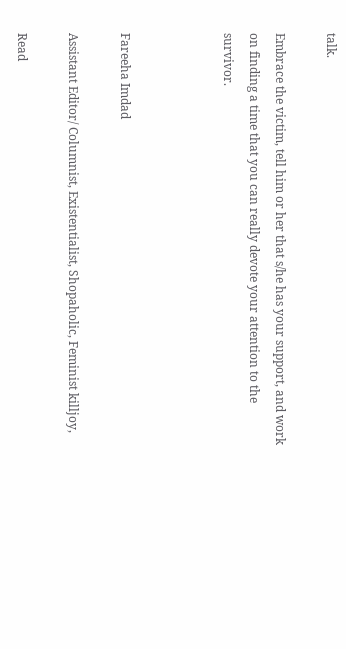talk.

Embrace the victim, tell him or her that s/he has your support, and work on finding a time that you can really devote your attention to the survivor.



Fareeha Imdad

Assistant Editor/ Columnist, Existentialist, Shopaholic, Feminist killjoy,

Read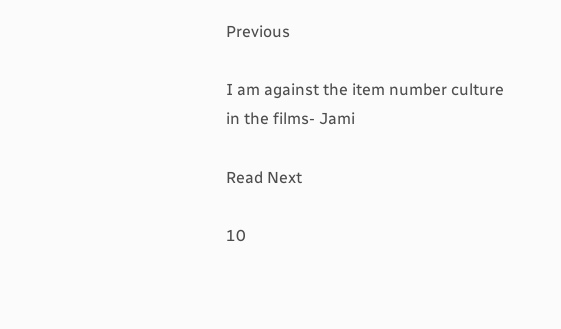Previous

I am against the item number culture in the films- Jami

Read Next

10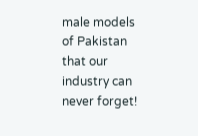male models of Pakistan that our industry can never forget!